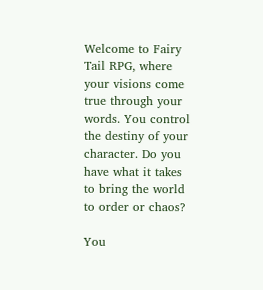Welcome to Fairy Tail RPG, where your visions come true through your words. You control the destiny of your character. Do you have what it takes to bring the world to order or chaos?

You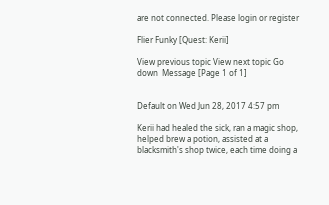are not connected. Please login or register

Flier Funky [Quest: Kerii]

View previous topic View next topic Go down  Message [Page 1 of 1]


Default on Wed Jun 28, 2017 4:57 pm

Kerii had healed the sick, ran a magic shop, helped brew a potion, assisted at a blacksmith's shop twice, each time doing a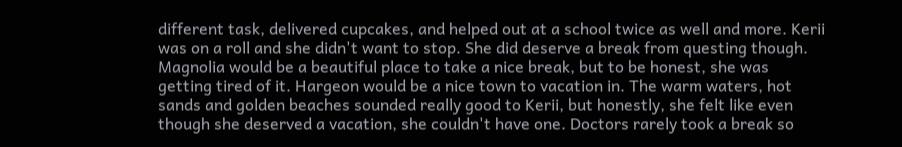different task, delivered cupcakes, and helped out at a school twice as well and more. Kerii was on a roll and she didn't want to stop. She did deserve a break from questing though. Magnolia would be a beautiful place to take a nice break, but to be honest, she was getting tired of it. Hargeon would be a nice town to vacation in. The warm waters, hot sands and golden beaches sounded really good to Kerii, but honestly, she felt like even though she deserved a vacation, she couldn't have one. Doctors rarely took a break so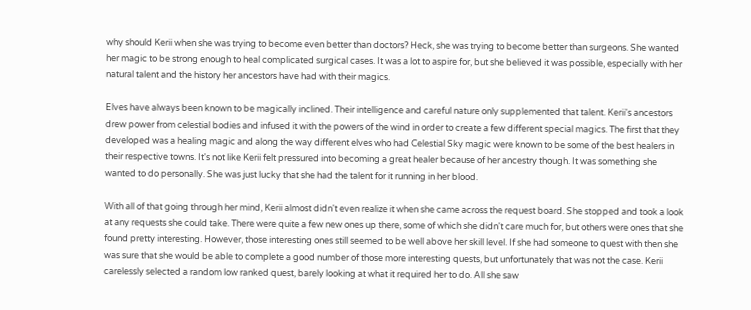why should Kerii when she was trying to become even better than doctors? Heck, she was trying to become better than surgeons. She wanted her magic to be strong enough to heal complicated surgical cases. It was a lot to aspire for, but she believed it was possible, especially with her natural talent and the history her ancestors have had with their magics.

Elves have always been known to be magically inclined. Their intelligence and careful nature only supplemented that talent. Kerii's ancestors drew power from celestial bodies and infused it with the powers of the wind in order to create a few different special magics. The first that they developed was a healing magic and along the way different elves who had Celestial Sky magic were known to be some of the best healers in their respective towns. It's not like Kerii felt pressured into becoming a great healer because of her ancestry though. It was something she wanted to do personally. She was just lucky that she had the talent for it running in her blood.

With all of that going through her mind, Kerii almost didn't even realize it when she came across the request board. She stopped and took a look at any requests she could take. There were quite a few new ones up there, some of which she didn't care much for, but others were ones that she found pretty interesting. However, those interesting ones still seemed to be well above her skill level. If she had someone to quest with then she was sure that she would be able to complete a good number of those more interesting quests, but unfortunately that was not the case. Kerii carelessly selected a random low ranked quest, barely looking at what it required her to do. All she saw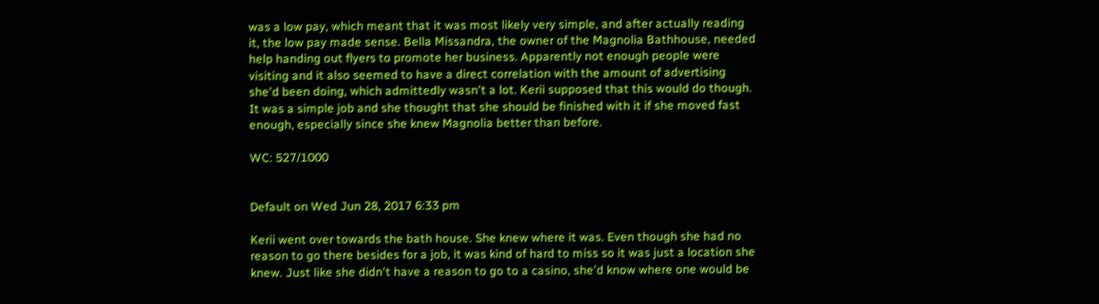was a low pay, which meant that it was most likely very simple, and after actually reading it, the low pay made sense. Bella Missandra, the owner of the Magnolia Bathhouse, needed help handing out flyers to promote her business. Apparently not enough people were visiting and it also seemed to have a direct correlation with the amount of advertising she'd been doing, which admittedly wasn't a lot. Kerii supposed that this would do though. It was a simple job and she thought that she should be finished with it if she moved fast enough, especially since she knew Magnolia better than before.

WC: 527/1000


Default on Wed Jun 28, 2017 6:33 pm

Kerii went over towards the bath house. She knew where it was. Even though she had no reason to go there besides for a job, it was kind of hard to miss so it was just a location she knew. Just like she didn't have a reason to go to a casino, she'd know where one would be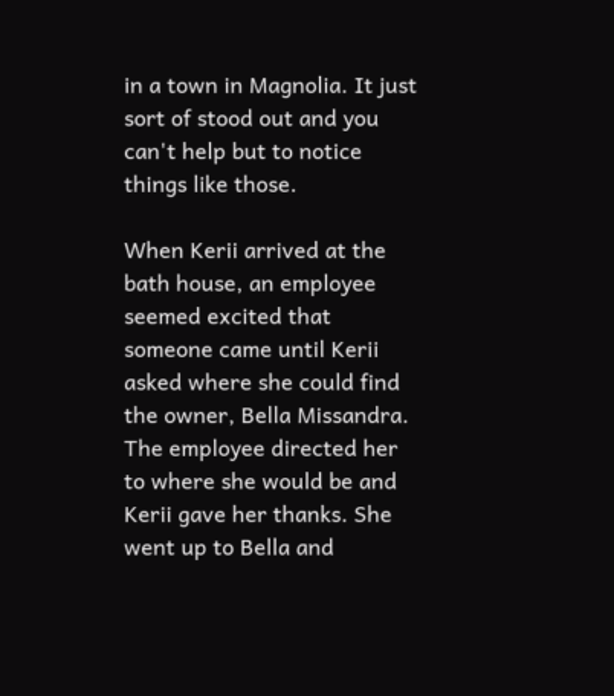in a town in Magnolia. It just sort of stood out and you can't help but to notice things like those.

When Kerii arrived at the bath house, an employee seemed excited that someone came until Kerii asked where she could find the owner, Bella Missandra. The employee directed her to where she would be and Kerii gave her thanks. She went up to Bella and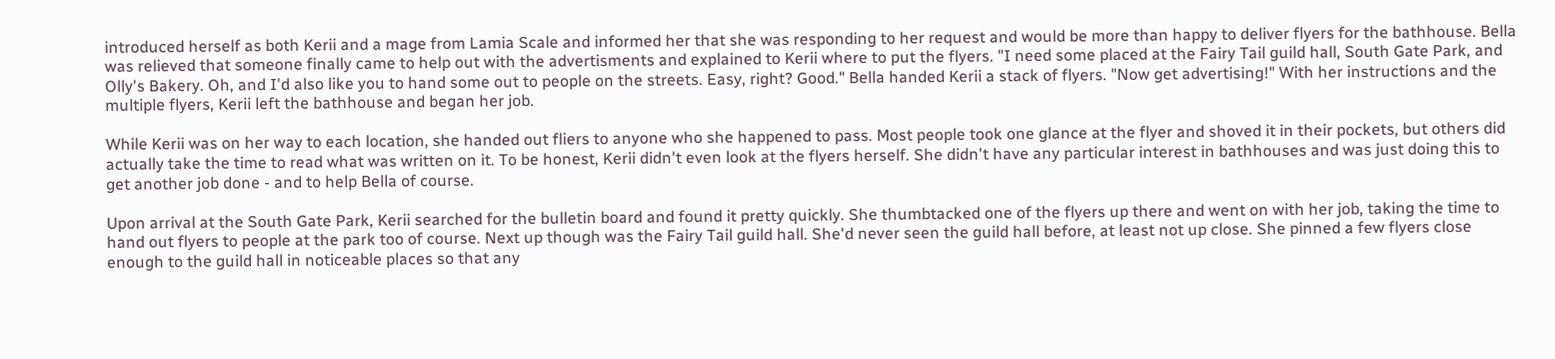introduced herself as both Kerii and a mage from Lamia Scale and informed her that she was responding to her request and would be more than happy to deliver flyers for the bathhouse. Bella was relieved that someone finally came to help out with the advertisments and explained to Kerii where to put the flyers. "I need some placed at the Fairy Tail guild hall, South Gate Park, and Olly's Bakery. Oh, and I'd also like you to hand some out to people on the streets. Easy, right? Good." Bella handed Kerii a stack of flyers. "Now get advertising!" With her instructions and the multiple flyers, Kerii left the bathhouse and began her job.

While Kerii was on her way to each location, she handed out fliers to anyone who she happened to pass. Most people took one glance at the flyer and shoved it in their pockets, but others did actually take the time to read what was written on it. To be honest, Kerii didn't even look at the flyers herself. She didn't have any particular interest in bathhouses and was just doing this to get another job done - and to help Bella of course.

Upon arrival at the South Gate Park, Kerii searched for the bulletin board and found it pretty quickly. She thumbtacked one of the flyers up there and went on with her job, taking the time to hand out flyers to people at the park too of course. Next up though was the Fairy Tail guild hall. She'd never seen the guild hall before, at least not up close. She pinned a few flyers close enough to the guild hall in noticeable places so that any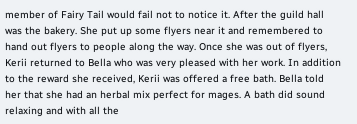member of Fairy Tail would fail not to notice it. After the guild hall was the bakery. She put up some flyers near it and remembered to hand out flyers to people along the way. Once she was out of flyers, Kerii returned to Bella who was very pleased with her work. In addition to the reward she received, Kerii was offered a free bath. Bella told her that she had an herbal mix perfect for mages. A bath did sound relaxing and with all the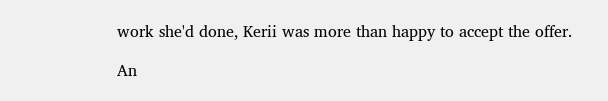work she'd done, Kerii was more than happy to accept the offer.

An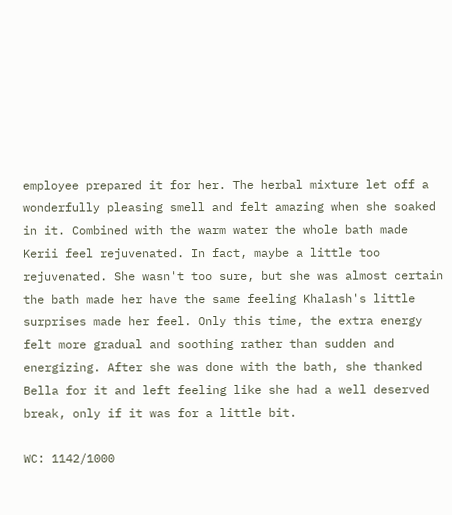employee prepared it for her. The herbal mixture let off a wonderfully pleasing smell and felt amazing when she soaked in it. Combined with the warm water the whole bath made Kerii feel rejuvenated. In fact, maybe a little too rejuvenated. She wasn't too sure, but she was almost certain the bath made her have the same feeling Khalash's little surprises made her feel. Only this time, the extra energy felt more gradual and soothing rather than sudden and energizing. After she was done with the bath, she thanked Bella for it and left feeling like she had a well deserved break, only if it was for a little bit.

WC: 1142/1000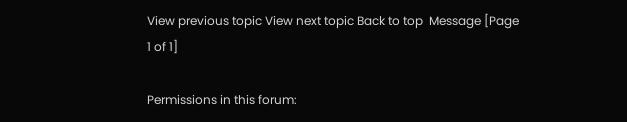View previous topic View next topic Back to top  Message [Page 1 of 1]

Permissions in this forum: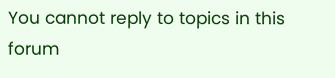You cannot reply to topics in this forum